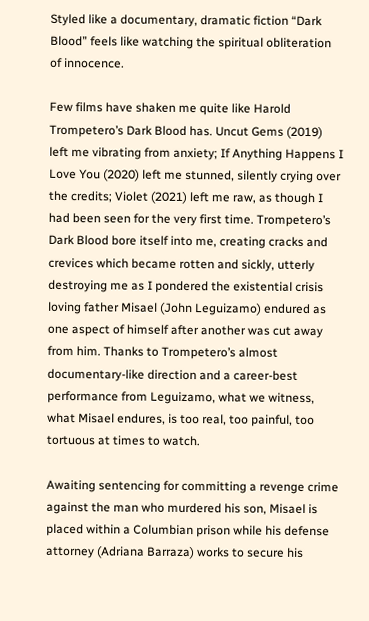Styled like a documentary, dramatic fiction “Dark Blood” feels like watching the spiritual obliteration of innocence.

Few films have shaken me quite like Harold Trompetero’s Dark Blood has. Uncut Gems (2019) left me vibrating from anxiety; If Anything Happens I Love You (2020) left me stunned, silently crying over the credits; Violet (2021) left me raw, as though I had been seen for the very first time. Trompetero’s Dark Blood bore itself into me, creating cracks and crevices which became rotten and sickly, utterly destroying me as I pondered the existential crisis loving father Misael (John Leguizamo) endured as one aspect of himself after another was cut away from him. Thanks to Trompetero’s almost documentary-like direction and a career-best performance from Leguizamo, what we witness, what Misael endures, is too real, too painful, too tortuous at times to watch.

Awaiting sentencing for committing a revenge crime against the man who murdered his son, Misael is placed within a Columbian prison while his defense attorney (Adriana Barraza) works to secure his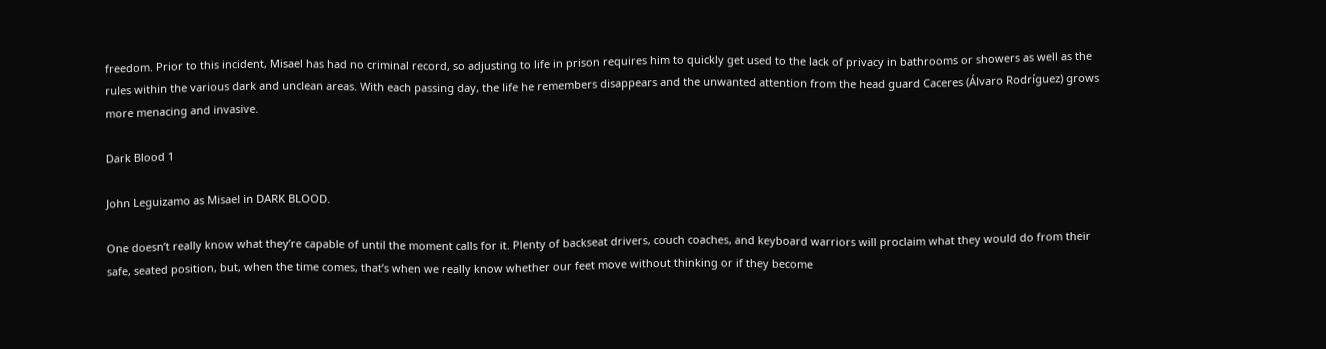freedom. Prior to this incident, Misael has had no criminal record, so adjusting to life in prison requires him to quickly get used to the lack of privacy in bathrooms or showers as well as the rules within the various dark and unclean areas. With each passing day, the life he remembers disappears and the unwanted attention from the head guard Caceres (Álvaro Rodríguez) grows more menacing and invasive.

Dark Blood 1

John Leguizamo as Misael in DARK BLOOD.

One doesn’t really know what they’re capable of until the moment calls for it. Plenty of backseat drivers, couch coaches, and keyboard warriors will proclaim what they would do from their safe, seated position, but, when the time comes, that’s when we really know whether our feet move without thinking or if they become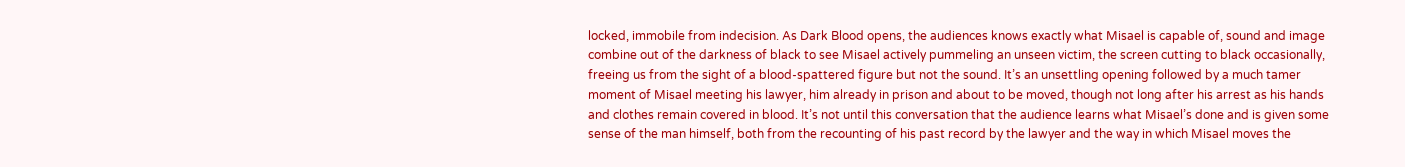locked, immobile from indecision. As Dark Blood opens, the audiences knows exactly what Misael is capable of, sound and image combine out of the darkness of black to see Misael actively pummeling an unseen victim, the screen cutting to black occasionally, freeing us from the sight of a blood-spattered figure but not the sound. It’s an unsettling opening followed by a much tamer moment of Misael meeting his lawyer, him already in prison and about to be moved, though not long after his arrest as his hands and clothes remain covered in blood. It’s not until this conversation that the audience learns what Misael’s done and is given some sense of the man himself, both from the recounting of his past record by the lawyer and the way in which Misael moves the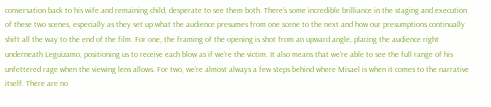conversation back to his wife and remaining child, desperate to see them both. There’s some incredible brilliance in the staging and execution of these two scenes, especially as they set up what the audience presumes from one scene to the next and how our presumptions continually shift all the way to the end of the film. For one, the framing of the opening is shot from an upward angle, placing the audience right underneath Leguizamo, positioning us to receive each blow as if we’re the victim. It also means that we’re able to see the full range of his unfettered rage when the viewing lens allows. For two, we’re almost always a few steps behind where Misael is when it comes to the narrative itself. There are no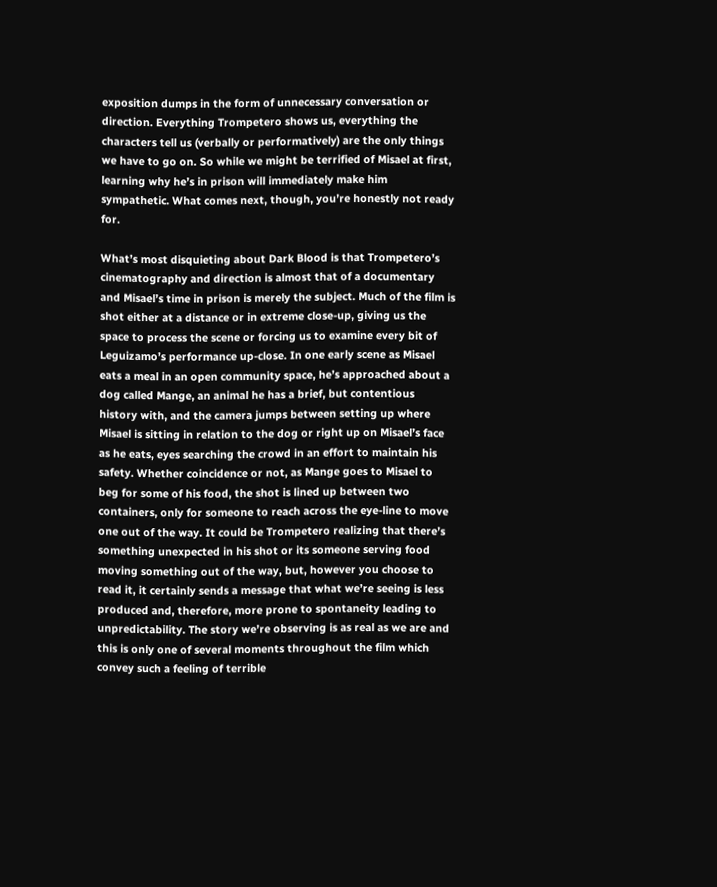exposition dumps in the form of unnecessary conversation or direction. Everything Trompetero shows us, everything the characters tell us (verbally or performatively) are the only things we have to go on. So while we might be terrified of Misael at first, learning why he’s in prison will immediately make him sympathetic. What comes next, though, you’re honestly not ready for.

What’s most disquieting about Dark Blood is that Trompetero’s cinematography and direction is almost that of a documentary and Misael’s time in prison is merely the subject. Much of the film is shot either at a distance or in extreme close-up, giving us the space to process the scene or forcing us to examine every bit of Leguizamo’s performance up-close. In one early scene as Misael eats a meal in an open community space, he’s approached about a dog called Mange, an animal he has a brief, but contentious history with, and the camera jumps between setting up where Misael is sitting in relation to the dog or right up on Misael’s face as he eats, eyes searching the crowd in an effort to maintain his safety. Whether coincidence or not, as Mange goes to Misael to beg for some of his food, the shot is lined up between two containers, only for someone to reach across the eye-line to move one out of the way. It could be Trompetero realizing that there’s something unexpected in his shot or its someone serving food moving something out of the way, but, however you choose to read it, it certainly sends a message that what we’re seeing is less produced and, therefore, more prone to spontaneity leading to unpredictability. The story we’re observing is as real as we are and this is only one of several moments throughout the film which convey such a feeling of terrible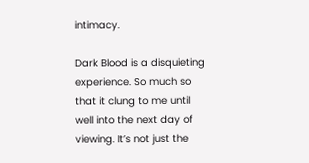intimacy.

Dark Blood is a disquieting experience. So much so that it clung to me until well into the next day of viewing. It’s not just the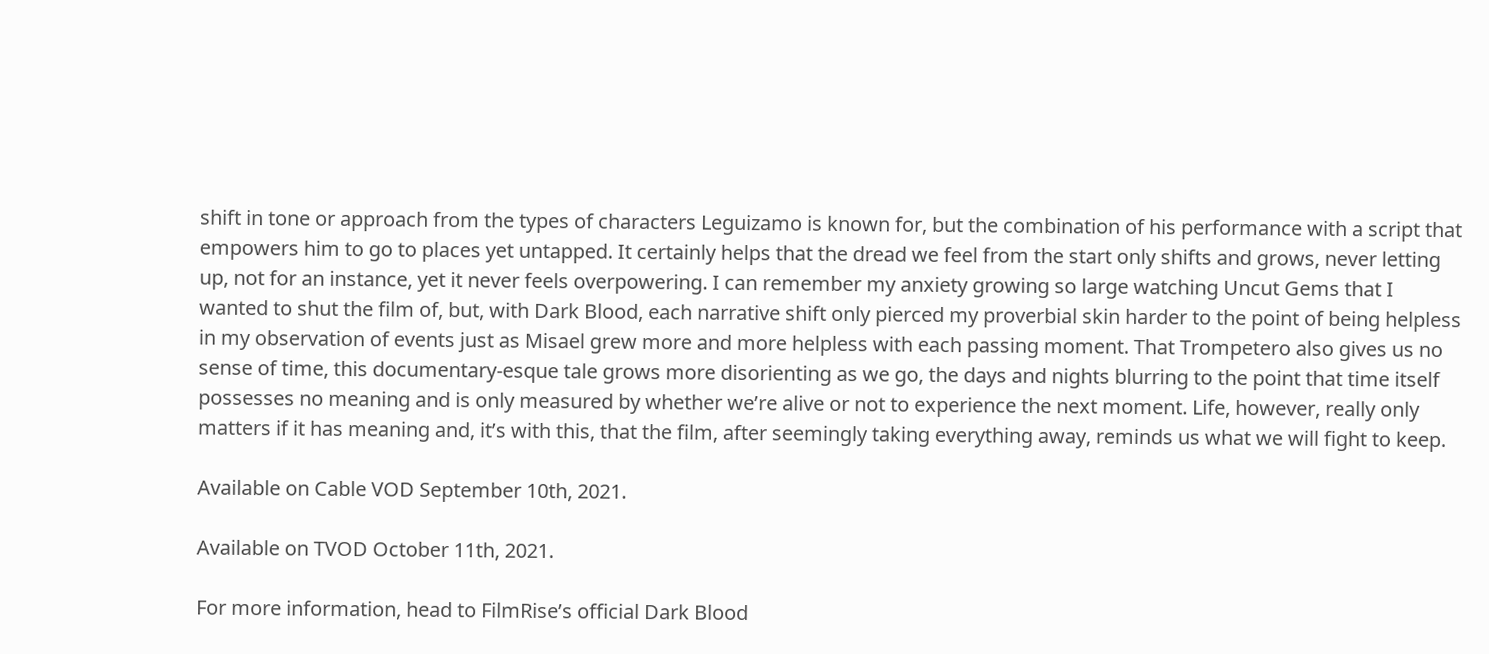shift in tone or approach from the types of characters Leguizamo is known for, but the combination of his performance with a script that empowers him to go to places yet untapped. It certainly helps that the dread we feel from the start only shifts and grows, never letting up, not for an instance, yet it never feels overpowering. I can remember my anxiety growing so large watching Uncut Gems that I wanted to shut the film of, but, with Dark Blood, each narrative shift only pierced my proverbial skin harder to the point of being helpless in my observation of events just as Misael grew more and more helpless with each passing moment. That Trompetero also gives us no sense of time, this documentary-esque tale grows more disorienting as we go, the days and nights blurring to the point that time itself possesses no meaning and is only measured by whether we’re alive or not to experience the next moment. Life, however, really only matters if it has meaning and, it’s with this, that the film, after seemingly taking everything away, reminds us what we will fight to keep.

Available on Cable VOD September 10th, 2021.

Available on TVOD October 11th, 2021.

For more information, head to FilmRise’s official Dark Blood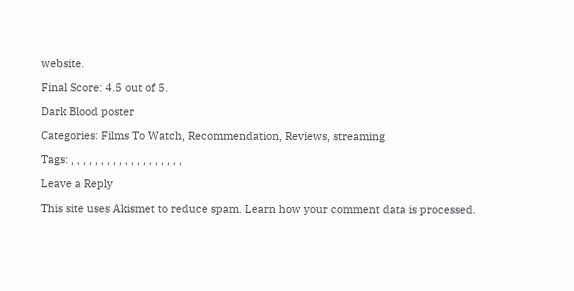website.

Final Score: 4.5 out of 5.

Dark Blood poster

Categories: Films To Watch, Recommendation, Reviews, streaming

Tags: , , , , , , , , , , , , , , , , , , ,

Leave a Reply

This site uses Akismet to reduce spam. Learn how your comment data is processed.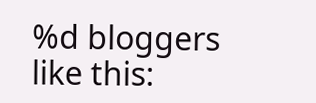%d bloggers like this: